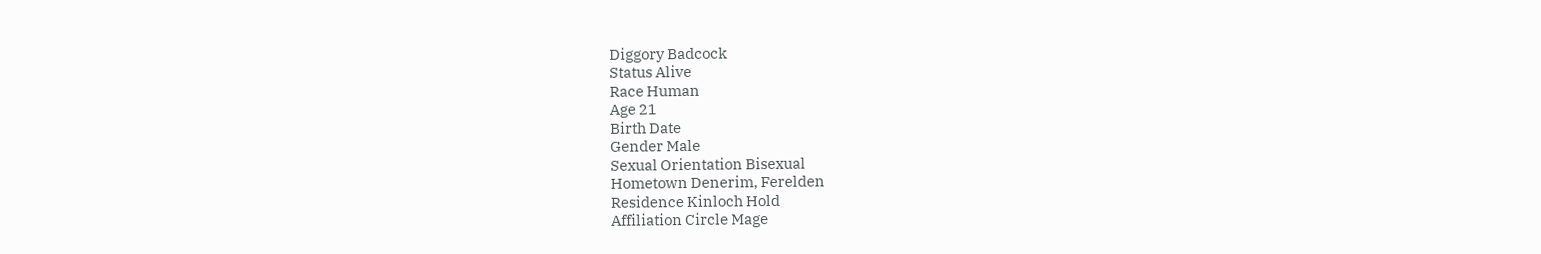Diggory Badcock
Status Alive
Race Human
Age 21
Birth Date
Gender Male
Sexual Orientation Bisexual
Hometown Denerim, Ferelden
Residence Kinloch Hold
Affiliation Circle Mage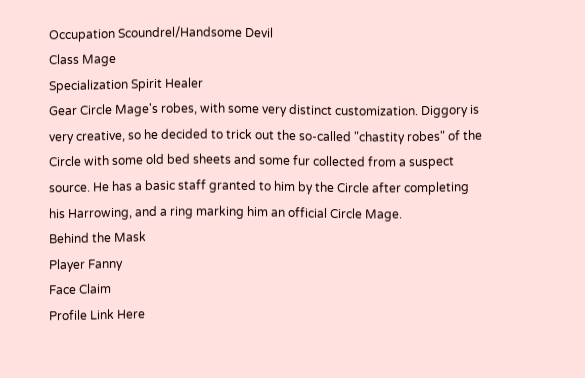Occupation Scoundrel/Handsome Devil
Class Mage
Specialization Spirit Healer
Gear Circle Mage's robes, with some very distinct customization. Diggory is very creative, so he decided to trick out the so-called "chastity robes" of the Circle with some old bed sheets and some fur collected from a suspect source. He has a basic staff granted to him by the Circle after completing his Harrowing, and a ring marking him an official Circle Mage.
Behind the Mask
Player Fanny
Face Claim
Profile Link Here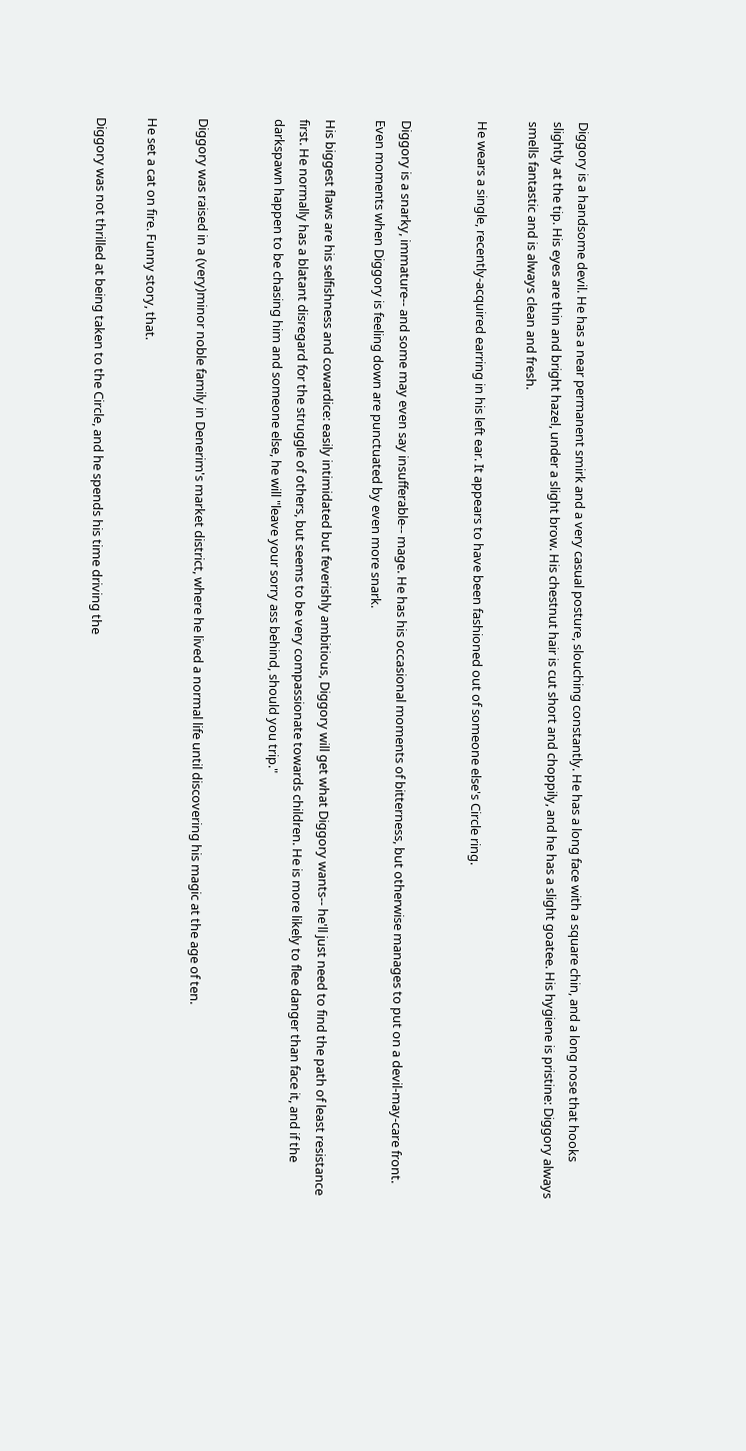Diggory is a handsome devil. He has a near permanent smirk and a very casual posture, slouching constantly. He has a long face with a square chin, and a long nose that hooks slightly at the tip. His eyes are thin and bright hazel, under a slight brow. His chestnut hair is cut short and choppily, and he has a slight goatee. His hygiene is pristine: Diggory always smells fantastic and is always clean and fresh.

He wears a single, recently-acquired earring in his left ear. It appears to have been fashioned out of someone else's Circle ring.


Diggory is a snarky, immature-- and some may even say insufferable-- mage. He has his occasional moments of bitterness, but otherwise manages to put on a devil-may-care front. Even moments when Diggory is feeling down are punctuated by even more snark.

His biggest flaws are his selfishness and cowardice: easily intimidated but feverishly ambitious, Diggory will get what Diggory wants-- he'll just need to find the path of least resistance first. He normally has a blatant disregard for the struggle of others, but seems to be very compassionate towards children. He is more likely to flee danger than face it, and if the darkspawn happen to be chasing him and someone else, he will "leave your sorry ass behind, should you trip."


Diggory was raised in a (very)minor noble family in Denerim's market district, where he lived a normal life until discovering his magic at the age of ten.

He set a cat on fire. Funny story, that.

Diggory was not thrilled at being taken to the Circle, and he spends his time driving the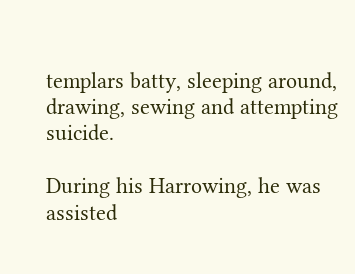templars batty, sleeping around, drawing, sewing and attempting suicide.

During his Harrowing, he was assisted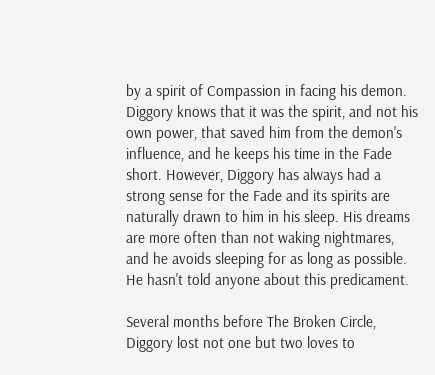by a spirit of Compassion in facing his demon. Diggory knows that it was the spirit, and not his own power, that saved him from the demon's influence, and he keeps his time in the Fade short. However, Diggory has always had a strong sense for the Fade and its spirits are naturally drawn to him in his sleep. His dreams are more often than not waking nightmares, and he avoids sleeping for as long as possible. He hasn't told anyone about this predicament.

Several months before The Broken Circle, Diggory lost not one but two loves to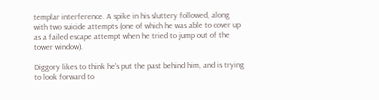templar interference. A spike in his sluttery followed, along with two suicide attempts (one of which he was able to cover up as a failed escape attempt when he tried to jump out of the tower window).

Diggory likes to think he's put the past behind him, and is trying to look forward to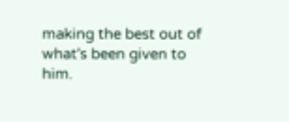making the best out of what's been given to him.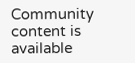Community content is available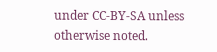under CC-BY-SA unless otherwise noted.